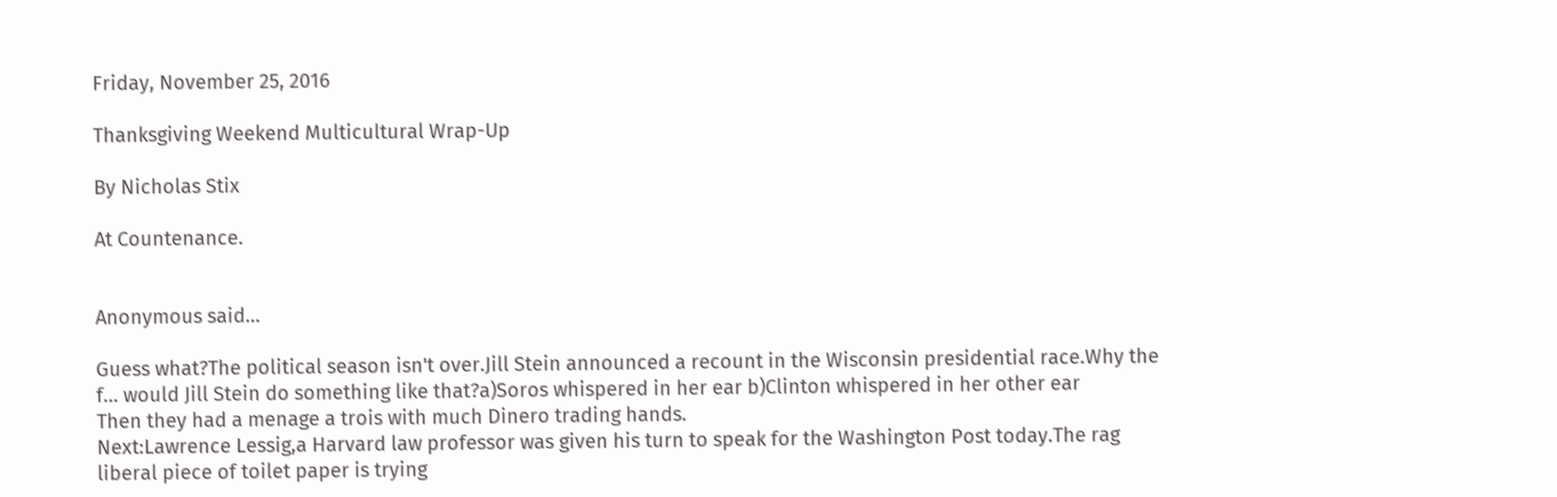Friday, November 25, 2016

Thanksgiving Weekend Multicultural Wrap-Up

By Nicholas Stix

At Countenance.


Anonymous said...

Guess what?The political season isn't over.Jill Stein announced a recount in the Wisconsin presidential race.Why the f... would Jill Stein do something like that?a)Soros whispered in her ear b)Clinton whispered in her other ear
Then they had a menage a trois with much Dinero trading hands.
Next:Lawrence Lessig,a Harvard law professor was given his turn to speak for the Washington Post today.The rag liberal piece of toilet paper is trying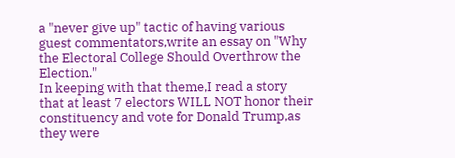a "never give up" tactic of having various guest commentators,write an essay on "Why the Electoral College Should Overthrow the Election."
In keeping with that theme,I read a story that at least 7 electors WILL NOT honor their constituency and vote for Donald Trump,as they were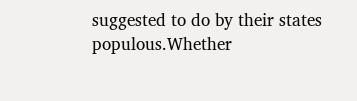suggested to do by their states populous.Whether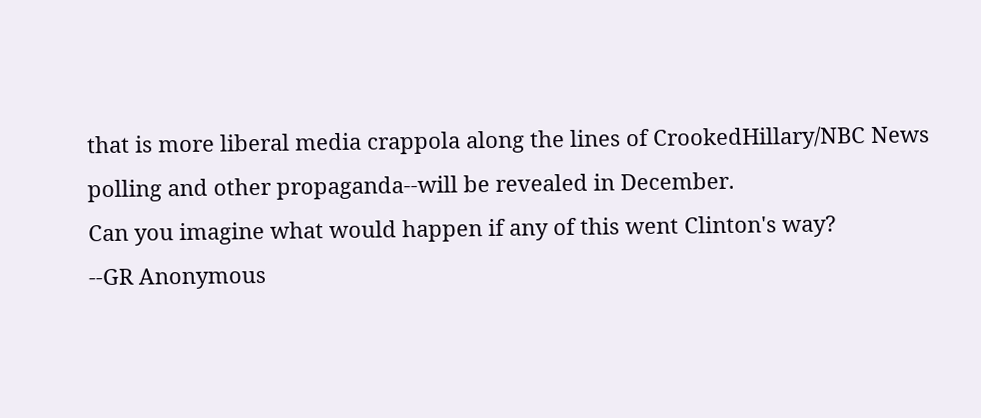that is more liberal media crappola along the lines of CrookedHillary/NBC News polling and other propaganda--will be revealed in December.
Can you imagine what would happen if any of this went Clinton's way?
--GR Anonymous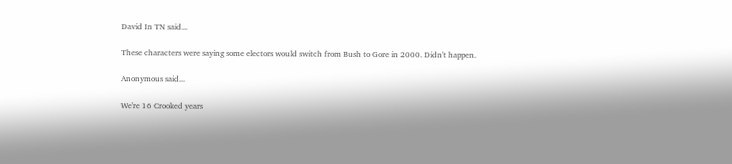David In TN said...

These characters were saying some electors would switch from Bush to Gore in 2000. Didn't happen.

Anonymous said...

We're 16 Crooked years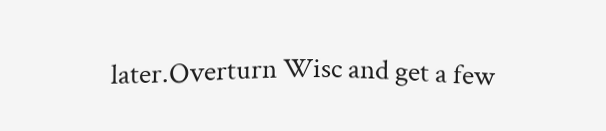later.Overturn Wisc and get a few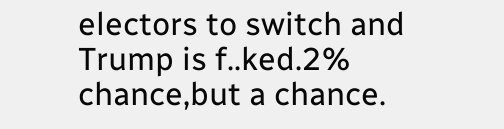electors to switch and Trump is f..ked.2% chance,but a chance.